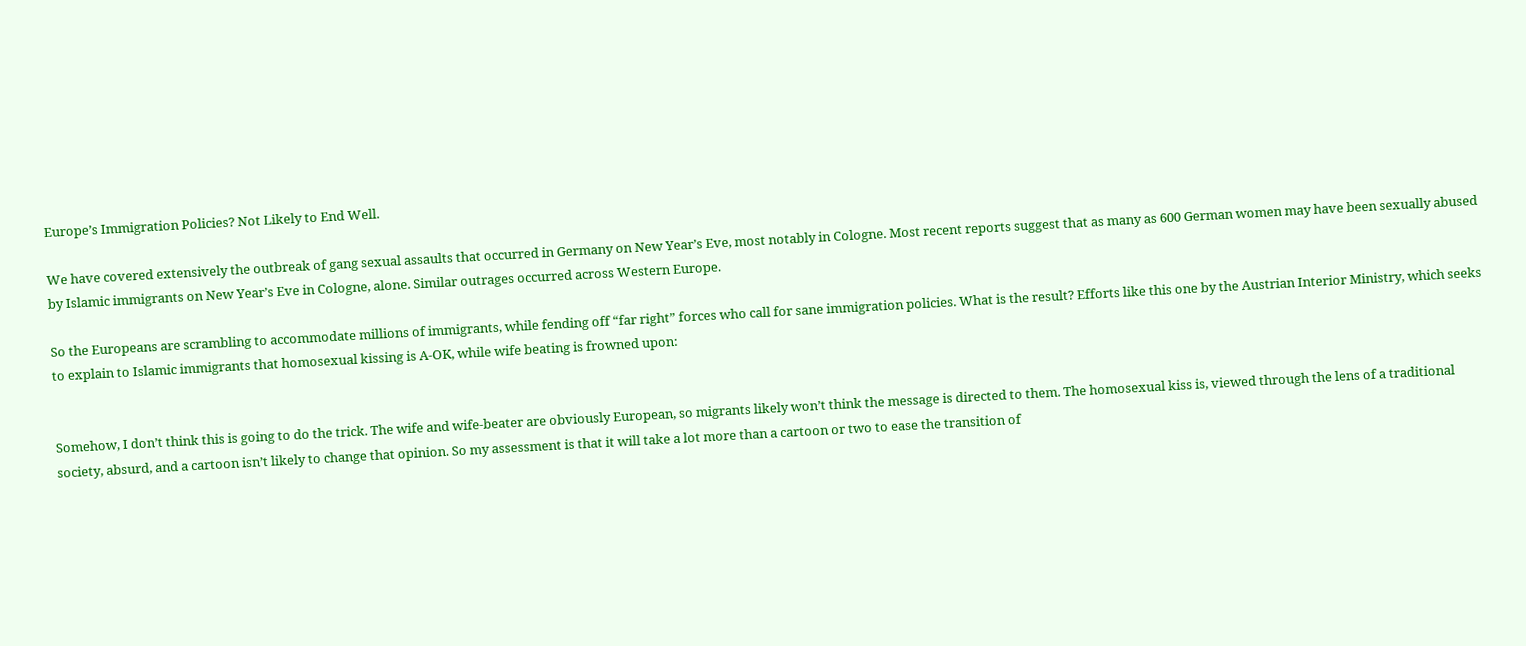Europe’s Immigration Policies? Not Likely to End Well.

We have covered extensively the outbreak of gang sexual assaults that occurred in Germany on New Year’s Eve, most notably in Cologne. Most recent reports suggest that as many as 600 German women may have been sexually abused by Islamic immigrants on New Year’s Eve in Cologne, alone. Similar outrages occurred across Western Europe.

So the Europeans are scrambling to accommodate millions of immigrants, while fending off “far right” forces who call for sane immigration policies. What is the result? Efforts like this one by the Austrian Interior Ministry, which seeks to explain to Islamic immigrants that homosexual kissing is A-OK, while wife beating is frowned upon:


Somehow, I don’t think this is going to do the trick. The wife and wife-beater are obviously European, so migrants likely won’t think the message is directed to them. The homosexual kiss is, viewed through the lens of a traditional society, absurd, and a cartoon isn’t likely to change that opinion. So my assessment is that it will take a lot more than a cartoon or two to ease the transition of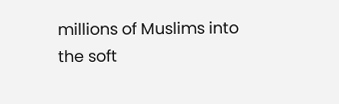millions of Muslims into the soft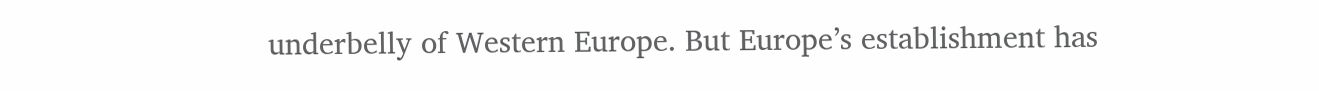underbelly of Western Europe. But Europe’s establishment has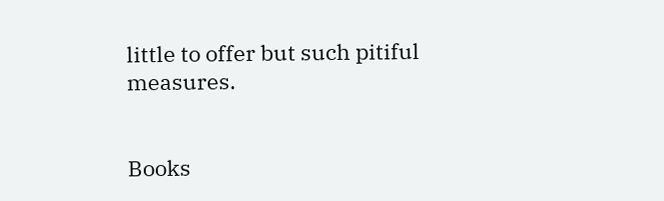little to offer but such pitiful measures.


Books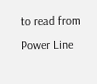to read from Power Line